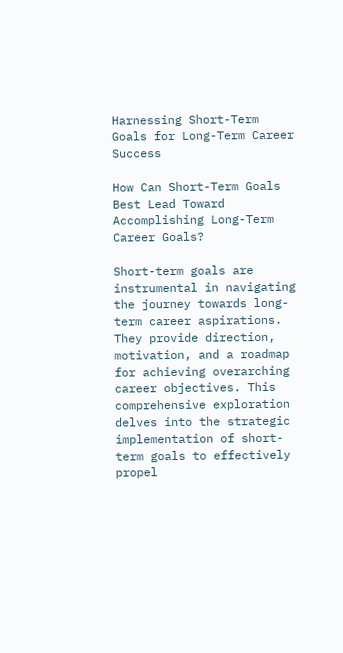Harnessing Short-Term Goals for Long-Term Career Success

How Can Short-Term Goals Best Lead Toward Accomplishing Long-Term Career Goals?

Short-term goals are instrumental in navigating the journey towards long-term career aspirations. They provide direction, motivation, and a roadmap for achieving overarching career objectives. This comprehensive exploration delves into the strategic implementation of short-term goals to effectively propel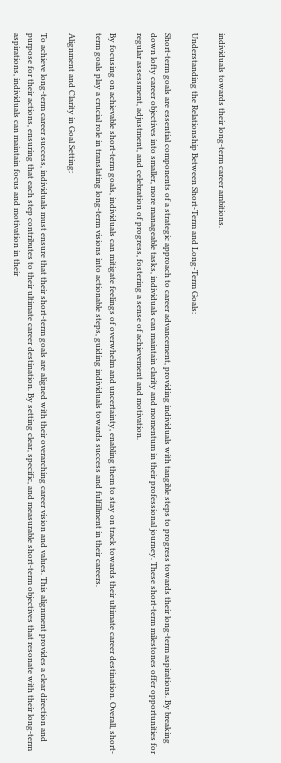individuals towards their long-term career ambitions.

Understanding the Relationship Between Short-Term and Long-Term Goals:

Short-term goals are essential components of a strategic approach to career advancement, providing individuals with tangible steps to progress towards their long-term aspirations. By breaking down lofty career objectives into smaller, more manageable tasks, individuals can maintain clarity and momentum in their professional journey. These short-term milestones offer opportunities for regular assessment, adjustment, and celebration of progress, fostering a sense of achievement and motivation.

By focusing on achievable short-term goals, individuals can mitigate feelings of overwhelm and uncertainty, enabling them to stay on track towards their ultimate career destination. Overall, short-term goals play a crucial role in translating long-term visions into actionable steps, guiding individuals towards success and fulfillment in their careers.

Alignment and Clarity in Goal Setting:

To achieve long-term career success, individuals must ensure that their short-term goals are aligned with their overarching career vision and values. This alignment provides a clear direction and purpose for their actions, ensuring that each step contributes to their ultimate career destination. By setting clear, specific, and measurable short-term objectives that resonate with their long-term aspirations, individuals can maintain focus and motivation in their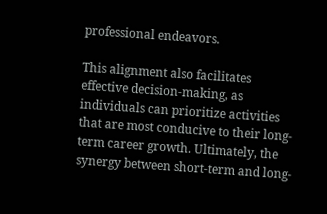professional endeavors.

This alignment also facilitates effective decision-making, as individuals can prioritize activities that are most conducive to their long-term career growth. Ultimately, the synergy between short-term and long-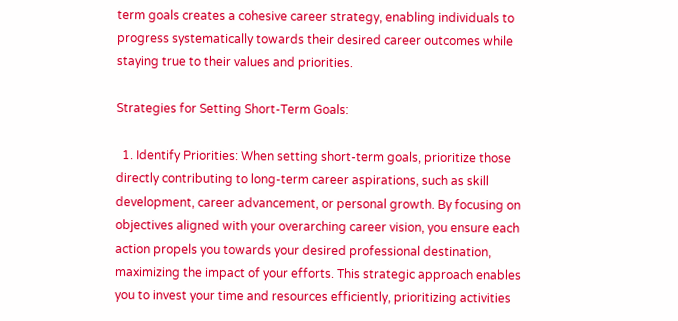term goals creates a cohesive career strategy, enabling individuals to progress systematically towards their desired career outcomes while staying true to their values and priorities.

Strategies for Setting Short-Term Goals:

  1. Identify Priorities: When setting short-term goals, prioritize those directly contributing to long-term career aspirations, such as skill development, career advancement, or personal growth. By focusing on objectives aligned with your overarching career vision, you ensure each action propels you towards your desired professional destination, maximizing the impact of your efforts. This strategic approach enables you to invest your time and resources efficiently, prioritizing activities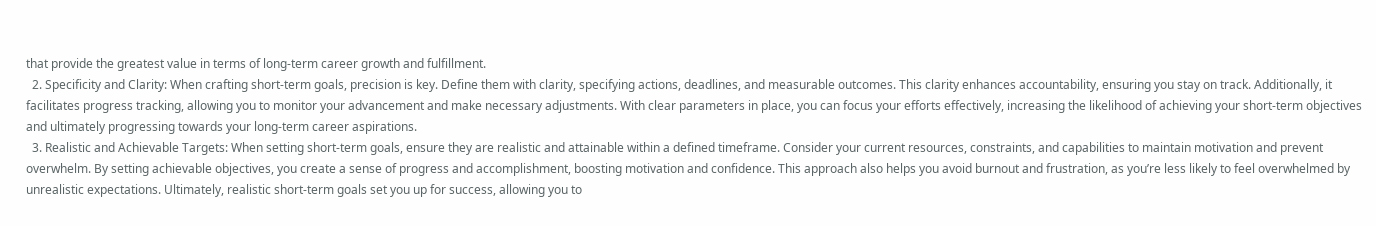that provide the greatest value in terms of long-term career growth and fulfillment.
  2. Specificity and Clarity: When crafting short-term goals, precision is key. Define them with clarity, specifying actions, deadlines, and measurable outcomes. This clarity enhances accountability, ensuring you stay on track. Additionally, it facilitates progress tracking, allowing you to monitor your advancement and make necessary adjustments. With clear parameters in place, you can focus your efforts effectively, increasing the likelihood of achieving your short-term objectives and ultimately progressing towards your long-term career aspirations.
  3. Realistic and Achievable Targets: When setting short-term goals, ensure they are realistic and attainable within a defined timeframe. Consider your current resources, constraints, and capabilities to maintain motivation and prevent overwhelm. By setting achievable objectives, you create a sense of progress and accomplishment, boosting motivation and confidence. This approach also helps you avoid burnout and frustration, as you’re less likely to feel overwhelmed by unrealistic expectations. Ultimately, realistic short-term goals set you up for success, allowing you to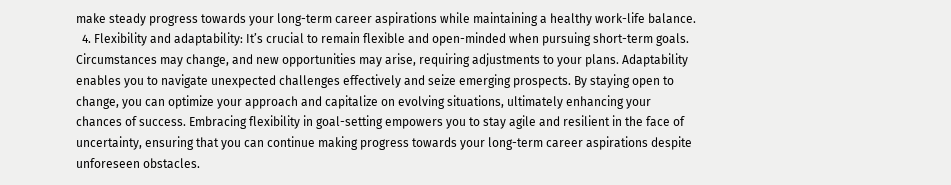make steady progress towards your long-term career aspirations while maintaining a healthy work-life balance.
  4. Flexibility and adaptability: It’s crucial to remain flexible and open-minded when pursuing short-term goals. Circumstances may change, and new opportunities may arise, requiring adjustments to your plans. Adaptability enables you to navigate unexpected challenges effectively and seize emerging prospects. By staying open to change, you can optimize your approach and capitalize on evolving situations, ultimately enhancing your chances of success. Embracing flexibility in goal-setting empowers you to stay agile and resilient in the face of uncertainty, ensuring that you can continue making progress towards your long-term career aspirations despite unforeseen obstacles.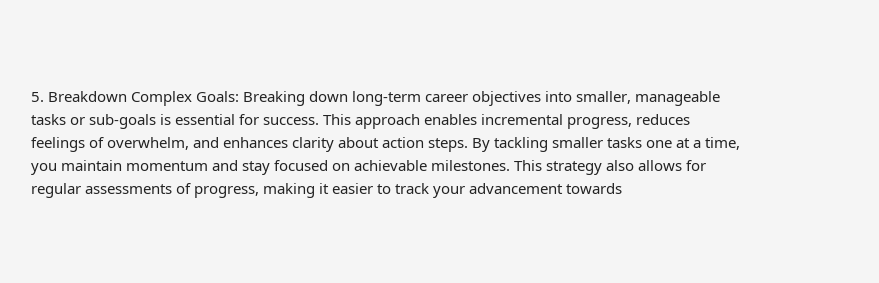5. Breakdown Complex Goals: Breaking down long-term career objectives into smaller, manageable tasks or sub-goals is essential for success. This approach enables incremental progress, reduces feelings of overwhelm, and enhances clarity about action steps. By tackling smaller tasks one at a time, you maintain momentum and stay focused on achievable milestones. This strategy also allows for regular assessments of progress, making it easier to track your advancement towards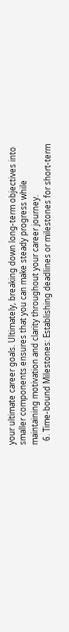your ultimate career goals. Ultimately, breaking down long-term objectives into smaller components ensures that you can make steady progress while maintaining motivation and clarity throughout your career journey.
  6. Time-bound Milestones: Establishing deadlines or milestones for short-term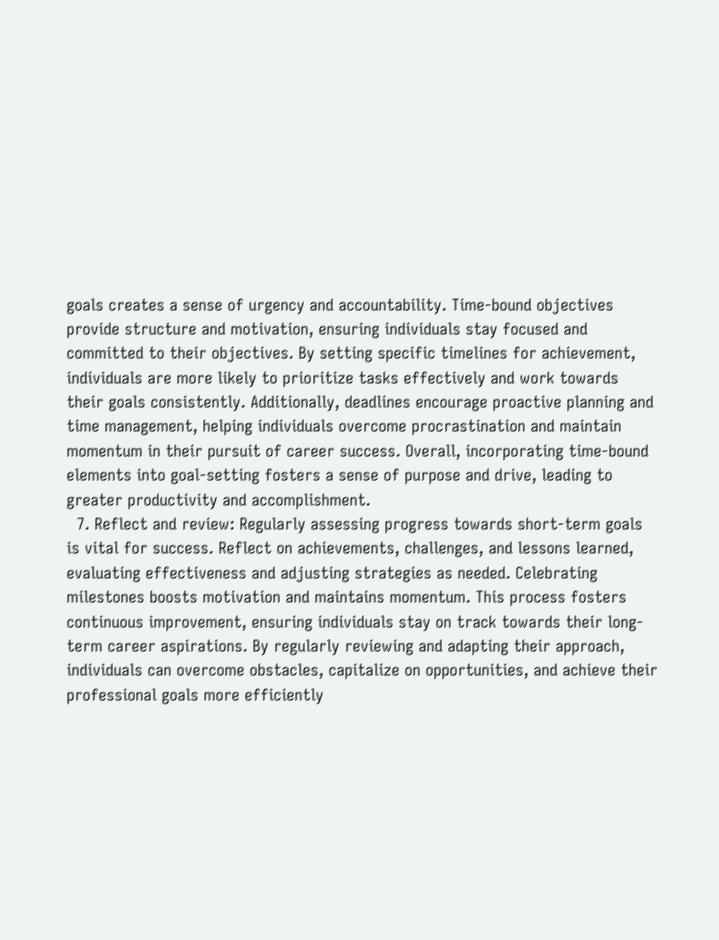goals creates a sense of urgency and accountability. Time-bound objectives provide structure and motivation, ensuring individuals stay focused and committed to their objectives. By setting specific timelines for achievement, individuals are more likely to prioritize tasks effectively and work towards their goals consistently. Additionally, deadlines encourage proactive planning and time management, helping individuals overcome procrastination and maintain momentum in their pursuit of career success. Overall, incorporating time-bound elements into goal-setting fosters a sense of purpose and drive, leading to greater productivity and accomplishment.
  7. Reflect and review: Regularly assessing progress towards short-term goals is vital for success. Reflect on achievements, challenges, and lessons learned, evaluating effectiveness and adjusting strategies as needed. Celebrating milestones boosts motivation and maintains momentum. This process fosters continuous improvement, ensuring individuals stay on track towards their long-term career aspirations. By regularly reviewing and adapting their approach, individuals can overcome obstacles, capitalize on opportunities, and achieve their professional goals more efficiently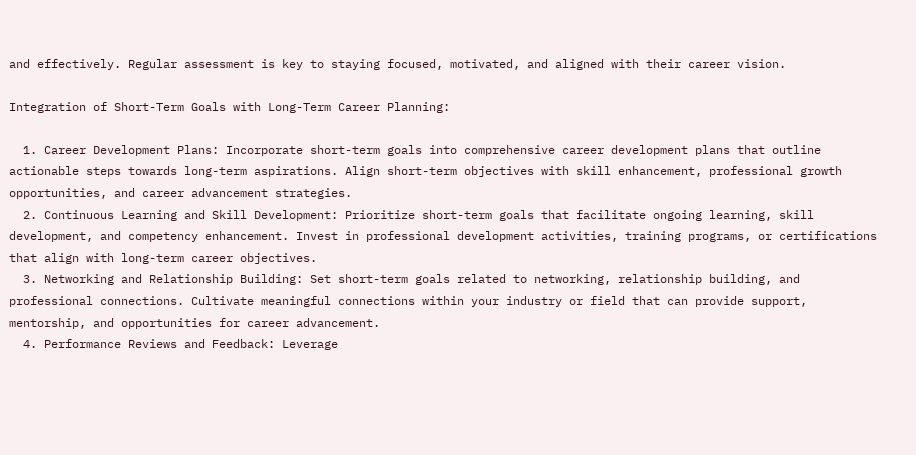and effectively. Regular assessment is key to staying focused, motivated, and aligned with their career vision.

Integration of Short-Term Goals with Long-Term Career Planning:

  1. Career Development Plans: Incorporate short-term goals into comprehensive career development plans that outline actionable steps towards long-term aspirations. Align short-term objectives with skill enhancement, professional growth opportunities, and career advancement strategies.
  2. Continuous Learning and Skill Development: Prioritize short-term goals that facilitate ongoing learning, skill development, and competency enhancement. Invest in professional development activities, training programs, or certifications that align with long-term career objectives.
  3. Networking and Relationship Building: Set short-term goals related to networking, relationship building, and professional connections. Cultivate meaningful connections within your industry or field that can provide support, mentorship, and opportunities for career advancement.
  4. Performance Reviews and Feedback: Leverage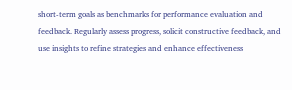short-term goals as benchmarks for performance evaluation and feedback. Regularly assess progress, solicit constructive feedback, and use insights to refine strategies and enhance effectiveness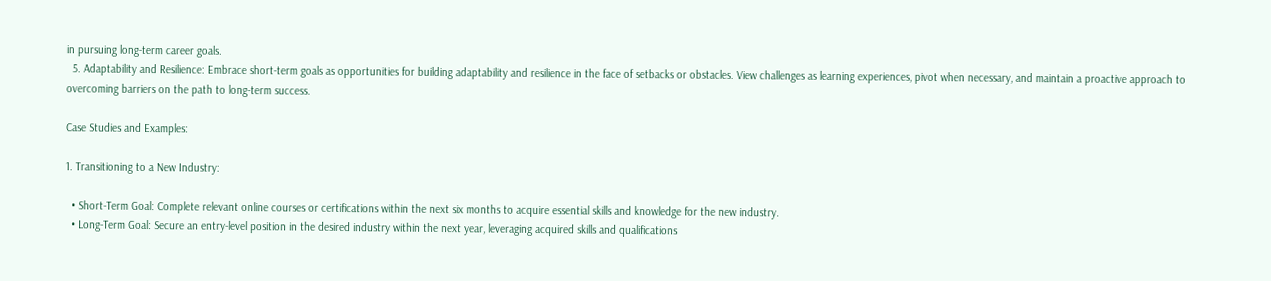in pursuing long-term career goals.
  5. Adaptability and Resilience: Embrace short-term goals as opportunities for building adaptability and resilience in the face of setbacks or obstacles. View challenges as learning experiences, pivot when necessary, and maintain a proactive approach to overcoming barriers on the path to long-term success.

Case Studies and Examples:

1. Transitioning to a New Industry:

  • Short-Term Goal: Complete relevant online courses or certifications within the next six months to acquire essential skills and knowledge for the new industry.
  • Long-Term Goal: Secure an entry-level position in the desired industry within the next year, leveraging acquired skills and qualifications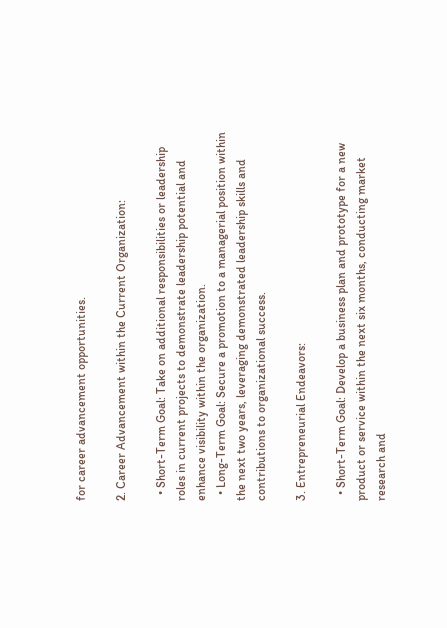for career advancement opportunities.

2. Career Advancement within the Current Organization:

  • Short-Term Goal: Take on additional responsibilities or leadership roles in current projects to demonstrate leadership potential and enhance visibility within the organization.
  • Long-Term Goal: Secure a promotion to a managerial position within the next two years, leveraging demonstrated leadership skills and contributions to organizational success.

3. Entrepreneurial Endeavors:

  • Short-Term Goal: Develop a business plan and prototype for a new product or service within the next six months, conducting market research and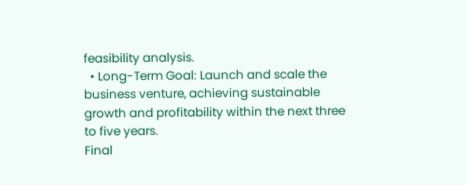feasibility analysis.
  • Long-Term Goal: Launch and scale the business venture, achieving sustainable growth and profitability within the next three to five years.
Final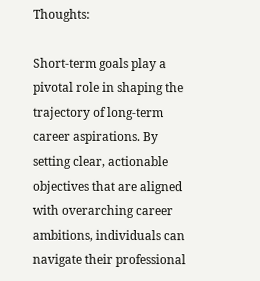Thoughts:

Short-term goals play a pivotal role in shaping the trajectory of long-term career aspirations. By setting clear, actionable objectives that are aligned with overarching career ambitions, individuals can navigate their professional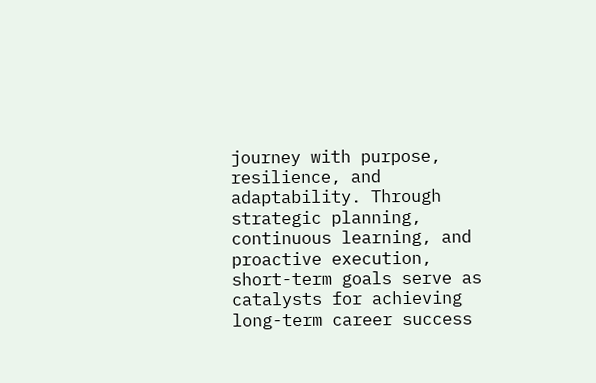journey with purpose, resilience, and adaptability. Through strategic planning, continuous learning, and proactive execution, short-term goals serve as catalysts for achieving long-term career success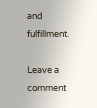and fulfillment.

Leave a comment